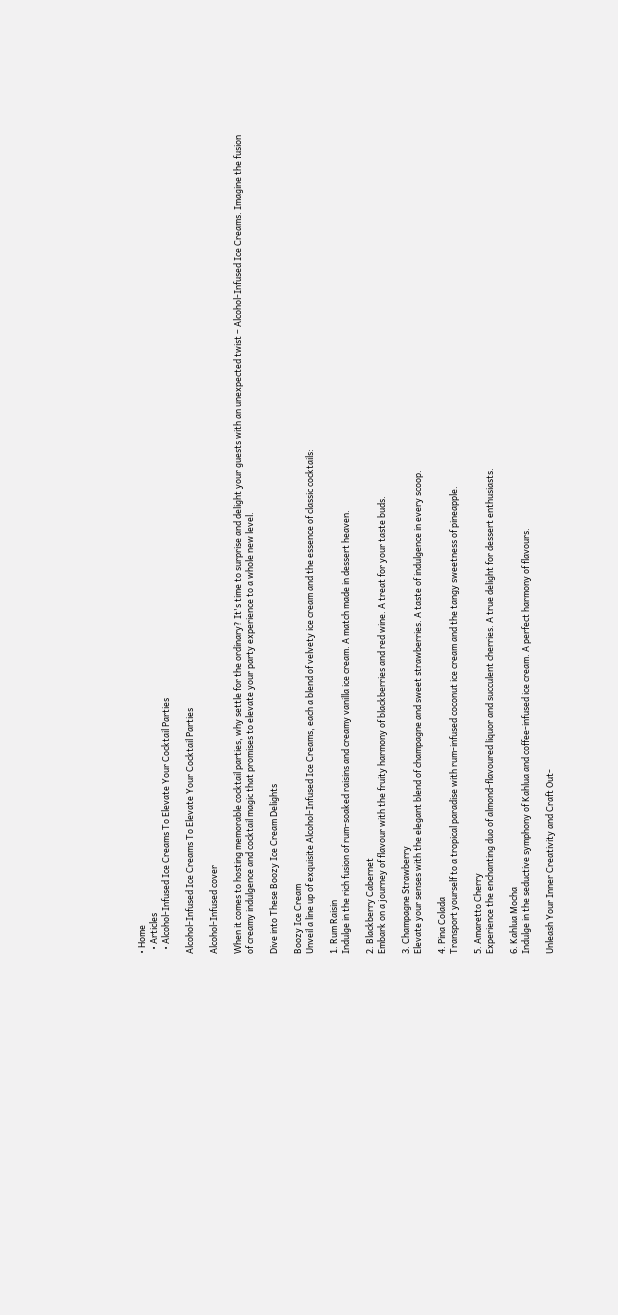• Home
  • Articles
  • Alcohol-Infused Ice Creams To Elevate Your Cocktail Parties

Alcohol-Infused Ice Creams To Elevate Your Cocktail Parties

Alcohol-Infused cover

When it comes to hosting memorable cocktail parties, why settle for the ordinary? It's time to surprise and delight your guests with an unexpected twist – Alcohol-Infused Ice Creams. Imagine the fusion of creamy indulgence and cocktail magic that promises to elevate your party experience to a whole new level.

Dive into These Boozy Ice Cream Delights

Boozy Ice Cream
Unveil a line up of exquisite Alcohol-Infused Ice Creams, each a blend of velvety ice cream and the essence of classic cocktails:

1. Rum Raisin
Indulge in the rich fusion of rum-soaked raisins and creamy vanilla ice cream. A match made in dessert heaven.

2. Blackberry Cabernet
Embark on a journey of flavour with the fruity harmony of blackberries and red wine. A treat for your taste buds.

3. Champagne Strawberry
Elevate your senses with the elegant blend of champagne and sweet strawberries. A taste of indulgence in every scoop.

4. Pina Colada
Transport yourself to a tropical paradise with rum-infused coconut ice cream and the tangy sweetness of pineapple.

5. Amaretto Cherry
Experience the enchanting duo of almond-flavoured liquor and succulent cherries. A true delight for dessert enthusiasts.

6. Kahlua Mocha
Indulge in the seductive symphony of Kahlua and coffee-infused ice cream. A perfect harmony of flavours.

Unleash Your Inner Creativity and Craft Out-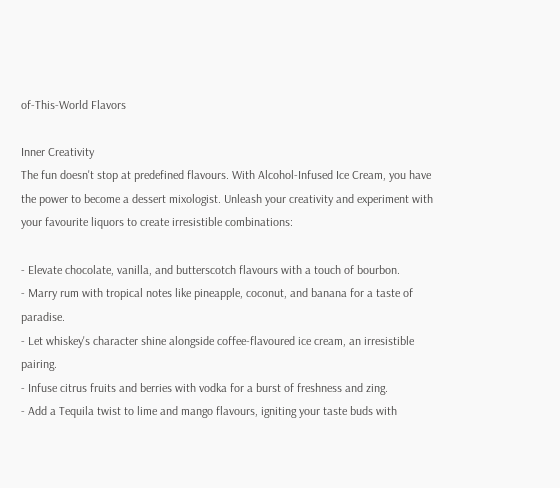of-This-World Flavors

Inner Creativity
The fun doesn't stop at predefined flavours. With Alcohol-Infused Ice Cream, you have the power to become a dessert mixologist. Unleash your creativity and experiment with your favourite liquors to create irresistible combinations:

- Elevate chocolate, vanilla, and butterscotch flavours with a touch of bourbon.
- Marry rum with tropical notes like pineapple, coconut, and banana for a taste of paradise.
- Let whiskey's character shine alongside coffee-flavoured ice cream, an irresistible pairing.
- Infuse citrus fruits and berries with vodka for a burst of freshness and zing.
- Add a Tequila twist to lime and mango flavours, igniting your taste buds with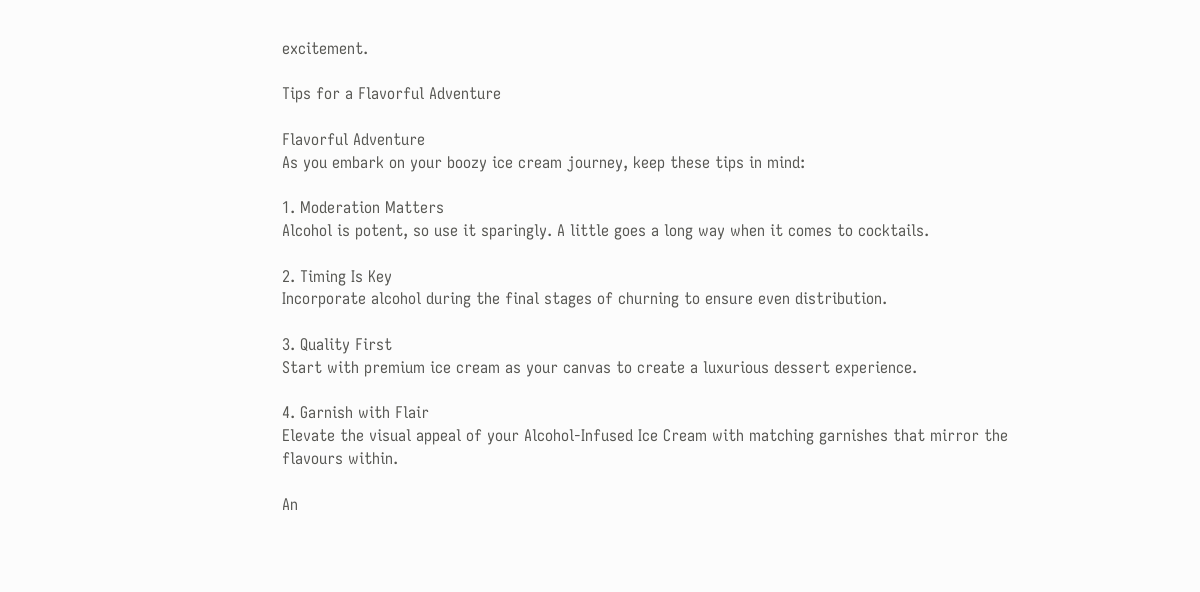excitement.

Tips for a Flavorful Adventure

Flavorful Adventure
As you embark on your boozy ice cream journey, keep these tips in mind:

1. Moderation Matters
Alcohol is potent, so use it sparingly. A little goes a long way when it comes to cocktails.

2. Timing Is Key
Incorporate alcohol during the final stages of churning to ensure even distribution.

3. Quality First
Start with premium ice cream as your canvas to create a luxurious dessert experience.

4. Garnish with Flair
Elevate the visual appeal of your Alcohol-Infused Ice Cream with matching garnishes that mirror the flavours within.

An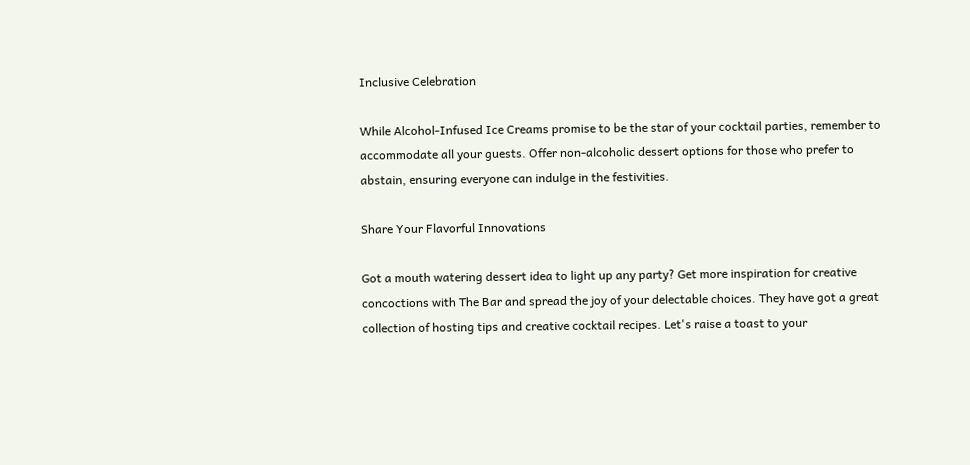Inclusive Celebration

While Alcohol-Infused Ice Creams promise to be the star of your cocktail parties, remember to accommodate all your guests. Offer non-alcoholic dessert options for those who prefer to abstain, ensuring everyone can indulge in the festivities.

Share Your Flavorful Innovations

Got a mouth watering dessert idea to light up any party? Get more inspiration for creative concoctions with The Bar and spread the joy of your delectable choices. They have got a great collection of hosting tips and creative cocktail recipes. Let's raise a toast to your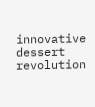innovative dessert revolution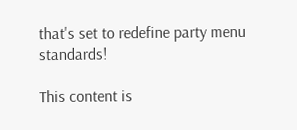that's set to redefine party menu standards!

This content is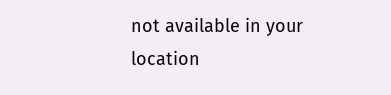not available in your location